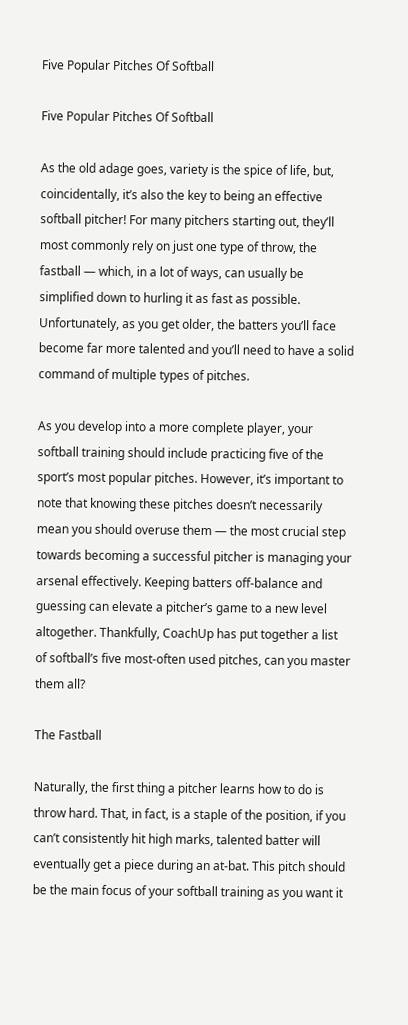Five Popular Pitches Of Softball

Five Popular Pitches Of Softball

As the old adage goes, variety is the spice of life, but, coincidentally, it’s also the key to being an effective softball pitcher! For many pitchers starting out, they’ll most commonly rely on just one type of throw, the fastball — which, in a lot of ways, can usually be simplified down to hurling it as fast as possible. Unfortunately, as you get older, the batters you’ll face become far more talented and you’ll need to have a solid command of multiple types of pitches.

As you develop into a more complete player, your softball training should include practicing five of the sport’s most popular pitches. However, it’s important to note that knowing these pitches doesn’t necessarily mean you should overuse them — the most crucial step towards becoming a successful pitcher is managing your arsenal effectively. Keeping batters off-balance and guessing can elevate a pitcher’s game to a new level altogether. Thankfully, CoachUp has put together a list of softball’s five most-often used pitches, can you master them all?

The Fastball

Naturally, the first thing a pitcher learns how to do is throw hard. That, in fact, is a staple of the position, if you can’t consistently hit high marks, talented batter will eventually get a piece during an at-bat. This pitch should be the main focus of your softball training as you want it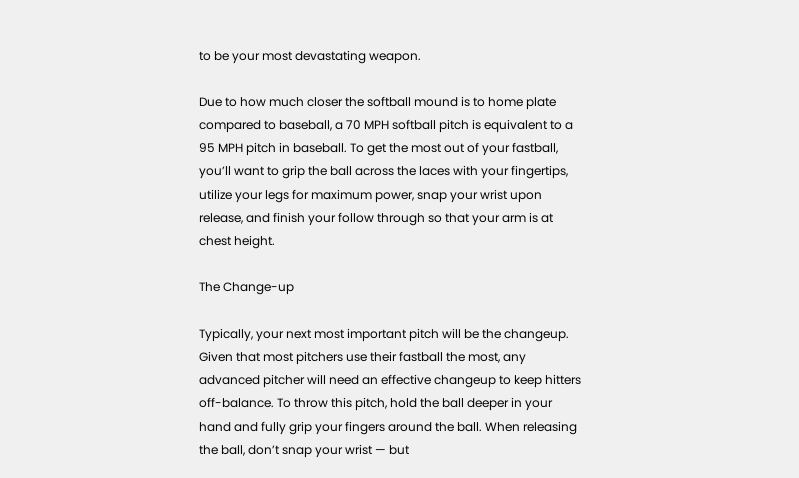to be your most devastating weapon.

Due to how much closer the softball mound is to home plate compared to baseball, a 70 MPH softball pitch is equivalent to a 95 MPH pitch in baseball. To get the most out of your fastball, you’ll want to grip the ball across the laces with your fingertips, utilize your legs for maximum power, snap your wrist upon release, and finish your follow through so that your arm is at chest height.

The Change-up

Typically, your next most important pitch will be the changeup. Given that most pitchers use their fastball the most, any advanced pitcher will need an effective changeup to keep hitters off-balance. To throw this pitch, hold the ball deeper in your hand and fully grip your fingers around the ball. When releasing the ball, don’t snap your wrist — but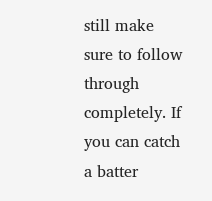still make sure to follow through completely. If you can catch a batter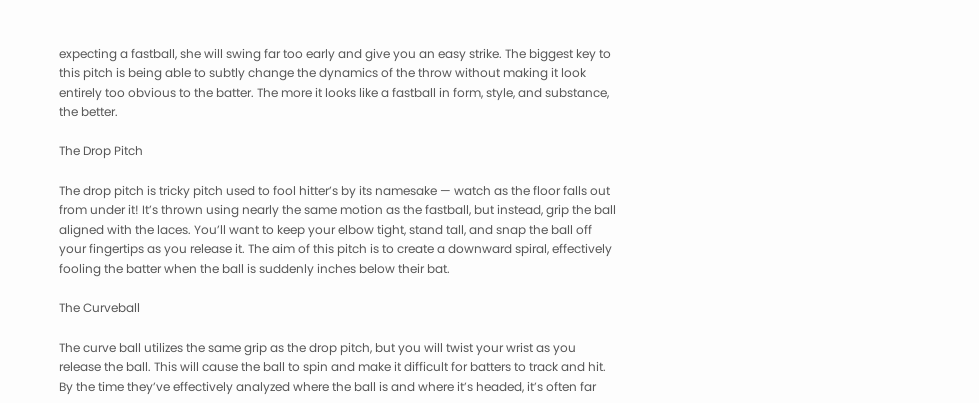expecting a fastball, she will swing far too early and give you an easy strike. The biggest key to this pitch is being able to subtly change the dynamics of the throw without making it look entirely too obvious to the batter. The more it looks like a fastball in form, style, and substance, the better.

The Drop Pitch

The drop pitch is tricky pitch used to fool hitter’s by its namesake — watch as the floor falls out from under it! It’s thrown using nearly the same motion as the fastball, but instead, grip the ball aligned with the laces. You’ll want to keep your elbow tight, stand tall, and snap the ball off your fingertips as you release it. The aim of this pitch is to create a downward spiral, effectively fooling the batter when the ball is suddenly inches below their bat.

The Curveball

The curve ball utilizes the same grip as the drop pitch, but you will twist your wrist as you release the ball. This will cause the ball to spin and make it difficult for batters to track and hit. By the time they’ve effectively analyzed where the ball is and where it’s headed, it’s often far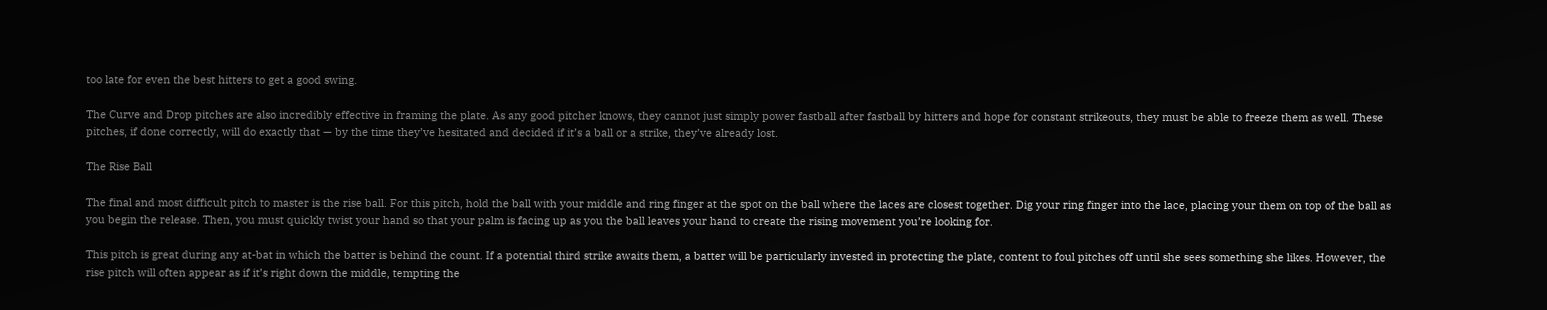too late for even the best hitters to get a good swing.

The Curve and Drop pitches are also incredibly effective in framing the plate. As any good pitcher knows, they cannot just simply power fastball after fastball by hitters and hope for constant strikeouts, they must be able to freeze them as well. These pitches, if done correctly, will do exactly that — by the time they’ve hesitated and decided if it’s a ball or a strike, they’ve already lost.

The Rise Ball

The final and most difficult pitch to master is the rise ball. For this pitch, hold the ball with your middle and ring finger at the spot on the ball where the laces are closest together. Dig your ring finger into the lace, placing your them on top of the ball as you begin the release. Then, you must quickly twist your hand so that your palm is facing up as you the ball leaves your hand to create the rising movement you’re looking for.

This pitch is great during any at-bat in which the batter is behind the count. If a potential third strike awaits them, a batter will be particularly invested in protecting the plate, content to foul pitches off until she sees something she likes. However, the rise pitch will often appear as if it’s right down the middle, tempting the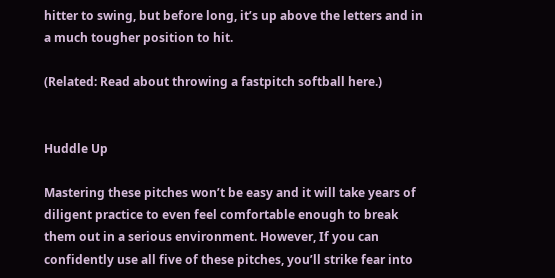hitter to swing, but before long, it’s up above the letters and in a much tougher position to hit.

(Related: Read about throwing a fastpitch softball here.)


Huddle Up

Mastering these pitches won’t be easy and it will take years of diligent practice to even feel comfortable enough to break them out in a serious environment. However, If you can confidently use all five of these pitches, you’ll strike fear into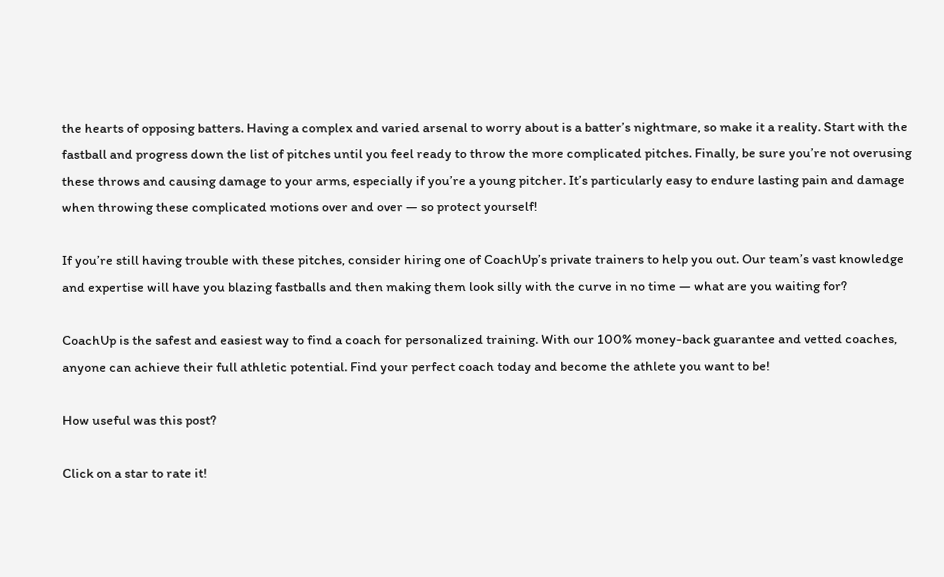the hearts of opposing batters. Having a complex and varied arsenal to worry about is a batter’s nightmare, so make it a reality. Start with the fastball and progress down the list of pitches until you feel ready to throw the more complicated pitches. Finally, be sure you’re not overusing these throws and causing damage to your arms, especially if you’re a young pitcher. It’s particularly easy to endure lasting pain and damage when throwing these complicated motions over and over — so protect yourself!

If you’re still having trouble with these pitches, consider hiring one of CoachUp’s private trainers to help you out. Our team’s vast knowledge and expertise will have you blazing fastballs and then making them look silly with the curve in no time — what are you waiting for?

CoachUp is the safest and easiest way to find a coach for personalized training. With our 100% money-back guarantee and vetted coaches, anyone can achieve their full athletic potential. Find your perfect coach today and become the athlete you want to be!

How useful was this post?

Click on a star to rate it!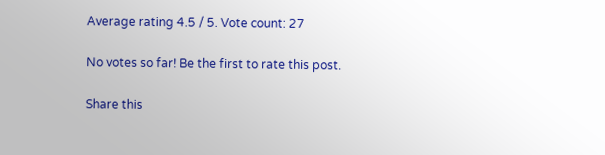Average rating 4.5 / 5. Vote count: 27

No votes so far! Be the first to rate this post.

Share this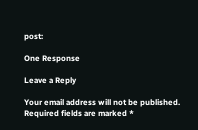post:

One Response

Leave a Reply

Your email address will not be published. Required fields are marked *